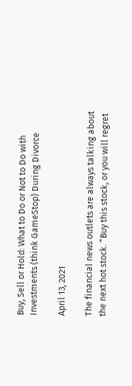Buy, Sell or Hold: What to Do or Not to Do with Investments (think GameStop) During Divorce

April 13, 2021

The financial news outlets are always talking about the next hot stock. “Buy this stock, or you will regret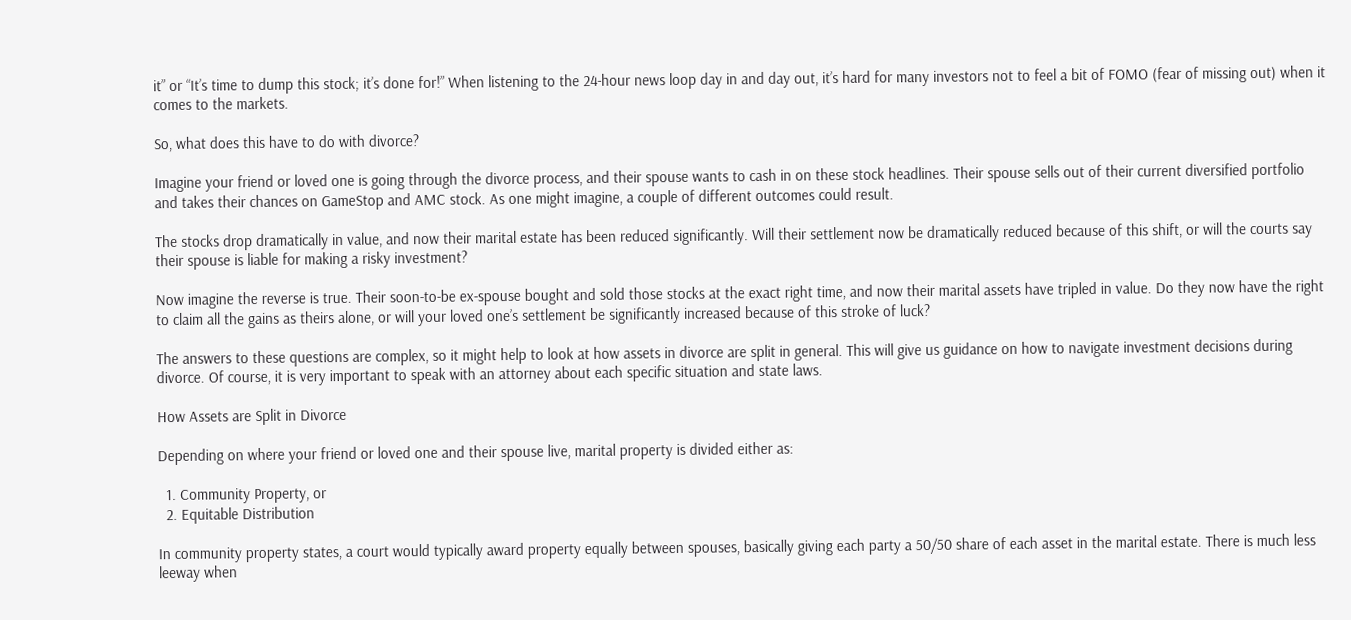it” or “It’s time to dump this stock; it’s done for!” When listening to the 24-hour news loop day in and day out, it’s hard for many investors not to feel a bit of FOMO (fear of missing out) when it comes to the markets.

So, what does this have to do with divorce?

Imagine your friend or loved one is going through the divorce process, and their spouse wants to cash in on these stock headlines. Their spouse sells out of their current diversified portfolio and takes their chances on GameStop and AMC stock. As one might imagine, a couple of different outcomes could result.

The stocks drop dramatically in value, and now their marital estate has been reduced significantly. Will their settlement now be dramatically reduced because of this shift, or will the courts say their spouse is liable for making a risky investment?

Now imagine the reverse is true. Their soon-to-be ex-spouse bought and sold those stocks at the exact right time, and now their marital assets have tripled in value. Do they now have the right to claim all the gains as theirs alone, or will your loved one’s settlement be significantly increased because of this stroke of luck?

The answers to these questions are complex, so it might help to look at how assets in divorce are split in general. This will give us guidance on how to navigate investment decisions during divorce. Of course, it is very important to speak with an attorney about each specific situation and state laws.

How Assets are Split in Divorce

Depending on where your friend or loved one and their spouse live, marital property is divided either as:

  1. Community Property, or
  2. Equitable Distribution

In community property states, a court would typically award property equally between spouses, basically giving each party a 50/50 share of each asset in the marital estate. There is much less leeway when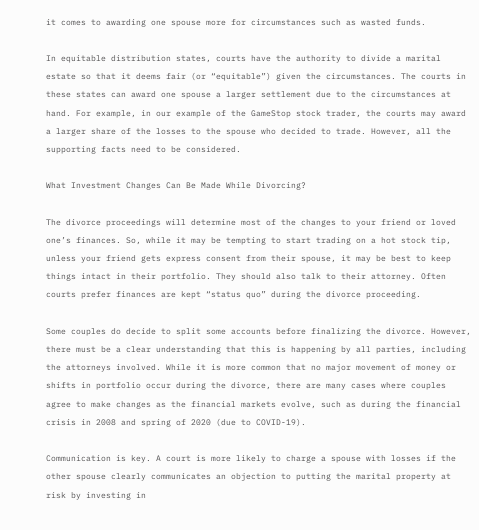it comes to awarding one spouse more for circumstances such as wasted funds.

In equitable distribution states, courts have the authority to divide a marital estate so that it deems fair (or “equitable”) given the circumstances. The courts in these states can award one spouse a larger settlement due to the circumstances at hand. For example, in our example of the GameStop stock trader, the courts may award a larger share of the losses to the spouse who decided to trade. However, all the supporting facts need to be considered.

What Investment Changes Can Be Made While Divorcing?

The divorce proceedings will determine most of the changes to your friend or loved one’s finances. So, while it may be tempting to start trading on a hot stock tip, unless your friend gets express consent from their spouse, it may be best to keep things intact in their portfolio. They should also talk to their attorney. Often courts prefer finances are kept “status quo” during the divorce proceeding.

Some couples do decide to split some accounts before finalizing the divorce. However, there must be a clear understanding that this is happening by all parties, including the attorneys involved. While it is more common that no major movement of money or shifts in portfolio occur during the divorce, there are many cases where couples agree to make changes as the financial markets evolve, such as during the financial crisis in 2008 and spring of 2020 (due to COVID-19).

Communication is key. A court is more likely to charge a spouse with losses if the other spouse clearly communicates an objection to putting the marital property at risk by investing in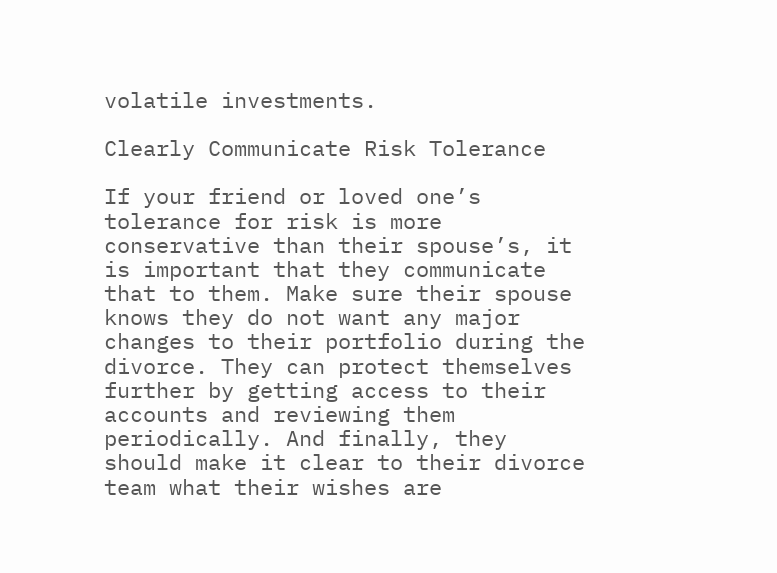volatile investments.

Clearly Communicate Risk Tolerance

If your friend or loved one’s tolerance for risk is more conservative than their spouse’s, it is important that they communicate that to them. Make sure their spouse knows they do not want any major changes to their portfolio during the divorce. They can protect themselves further by getting access to their accounts and reviewing them periodically. And finally, they should make it clear to their divorce team what their wishes are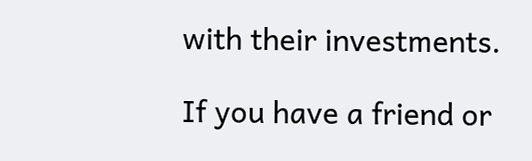with their investments.

If you have a friend or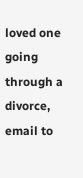loved one going through a divorce, email to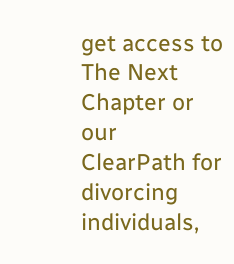get access to The Next Chapter or our ClearPath for divorcing individuals,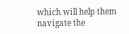which will help them navigate the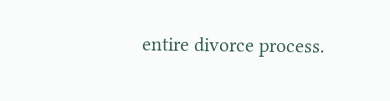entire divorce process.